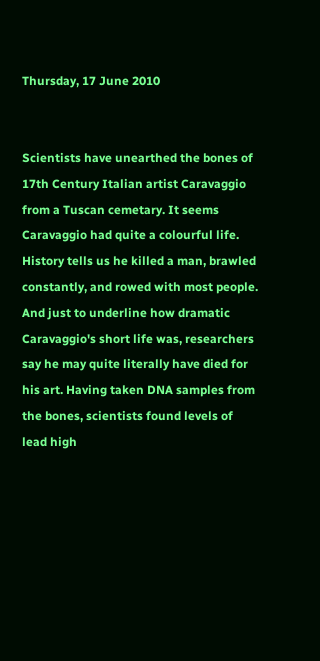Thursday, 17 June 2010


Scientists have unearthed the bones of 17th Century Italian artist Caravaggio from a Tuscan cemetary. It seems Caravaggio had quite a colourful life. History tells us he killed a man, brawled constantly, and rowed with most people. And just to underline how dramatic Caravaggio's short life was, researchers say he may quite literally have died for his art. Having taken DNA samples from the bones, scientists found levels of lead high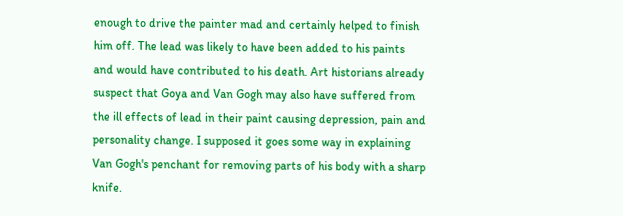enough to drive the painter mad and certainly helped to finish him off. The lead was likely to have been added to his paints and would have contributed to his death. Art historians already suspect that Goya and Van Gogh may also have suffered from the ill effects of lead in their paint causing depression, pain and personality change. I supposed it goes some way in explaining Van Gogh's penchant for removing parts of his body with a sharp knife.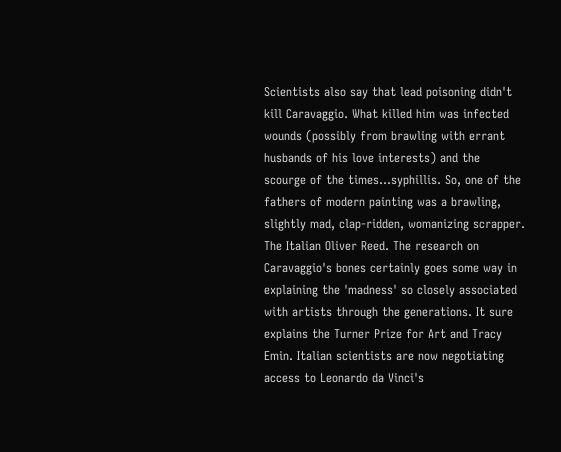Scientists also say that lead poisoning didn't kill Caravaggio. What killed him was infected wounds (possibly from brawling with errant husbands of his love interests) and the scourge of the times...syphillis. So, one of the fathers of modern painting was a brawling, slightly mad, clap-ridden, womanizing scrapper. The Italian Oliver Reed. The research on Caravaggio's bones certainly goes some way in explaining the 'madness' so closely associated with artists through the generations. It sure explains the Turner Prize for Art and Tracy Emin. Italian scientists are now negotiating access to Leonardo da Vinci's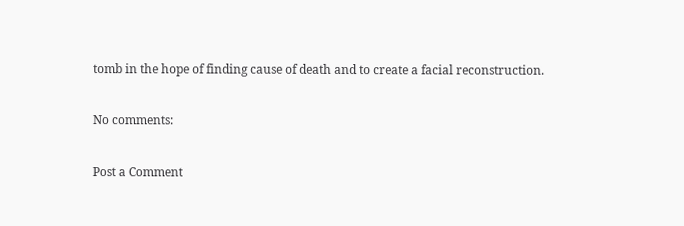tomb in the hope of finding cause of death and to create a facial reconstruction.

No comments:

Post a Comment